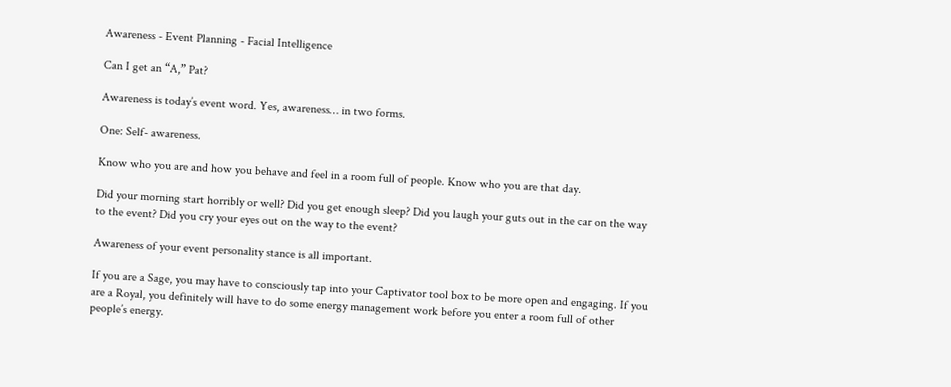Awareness - Event Planning - Facial Intelligence

Can I get an “A,” Pat?

Awareness is today’s event word. Yes, awareness… in two forms.

One: Self- awareness.

Know who you are and how you behave and feel in a room full of people. Know who you are that day.

Did your morning start horribly or well? Did you get enough sleep? Did you laugh your guts out in the car on the way to the event? Did you cry your eyes out on the way to the event?

Awareness of your event personality stance is all important.

If you are a Sage, you may have to consciously tap into your Captivator tool box to be more open and engaging. If you are a Royal, you definitely will have to do some energy management work before you enter a room full of other people’s energy.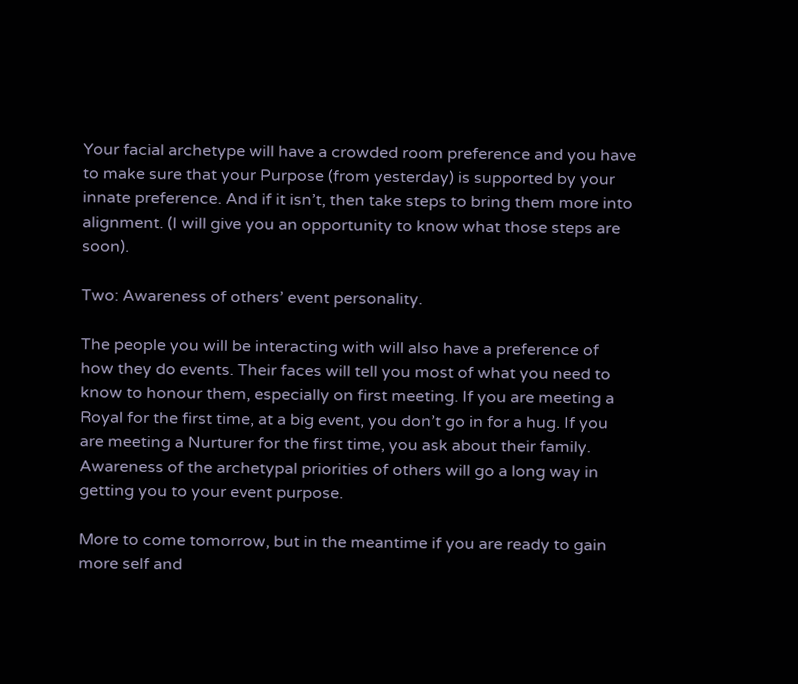Your facial archetype will have a crowded room preference and you have to make sure that your Purpose (from yesterday) is supported by your innate preference. And if it isn’t, then take steps to bring them more into alignment. (I will give you an opportunity to know what those steps are soon).

Two: Awareness of others’ event personality.

The people you will be interacting with will also have a preference of how they do events. Their faces will tell you most of what you need to know to honour them, especially on first meeting. If you are meeting a Royal for the first time, at a big event, you don’t go in for a hug. If you are meeting a Nurturer for the first time, you ask about their family. Awareness of the archetypal priorities of others will go a long way in getting you to your event purpose.

More to come tomorrow, but in the meantime if you are ready to gain more self and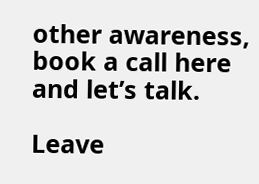other awareness, book a call here and let’s talk.

Leave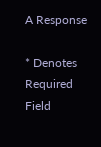A Response

* Denotes Required Field